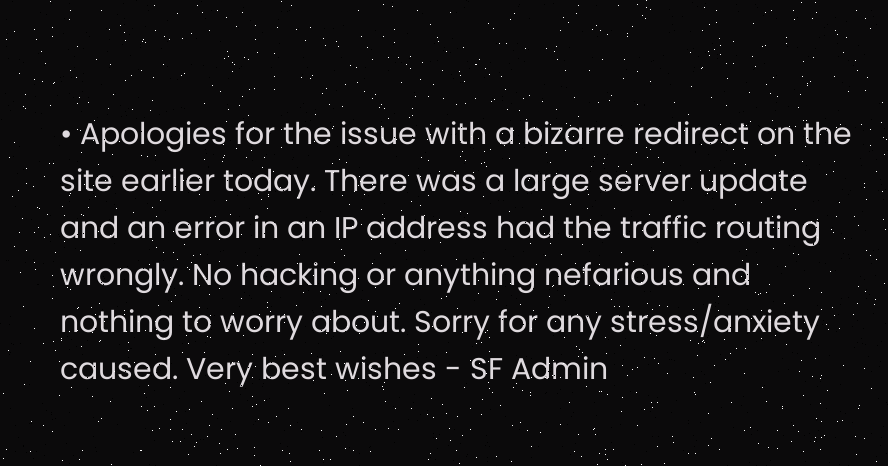• Apologies for the issue with a bizarre redirect on the site earlier today. There was a large server update and an error in an IP address had the traffic routing wrongly. No hacking or anything nefarious and nothing to worry about. Sorry for any stress/anxiety caused. Very best wishes - SF Admin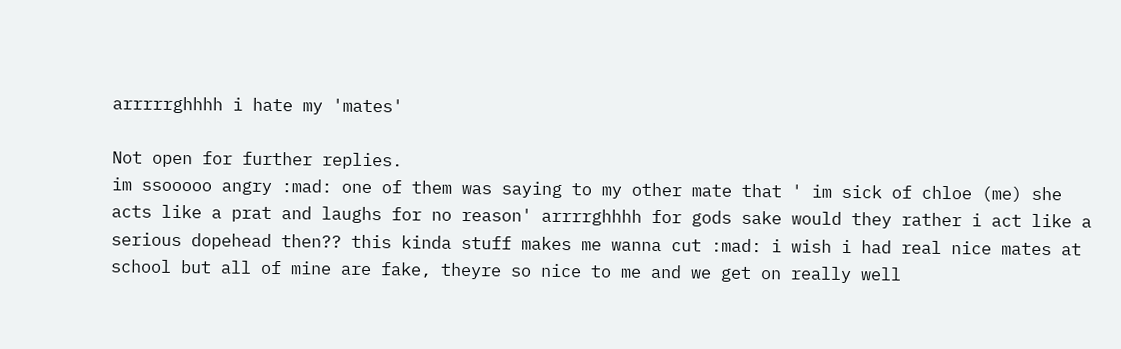arrrrrghhhh i hate my 'mates'

Not open for further replies.
im ssooooo angry :mad: one of them was saying to my other mate that ' im sick of chloe (me) she acts like a prat and laughs for no reason' arrrrghhhh for gods sake would they rather i act like a serious dopehead then?? this kinda stuff makes me wanna cut :mad: i wish i had real nice mates at school but all of mine are fake, theyre so nice to me and we get on really well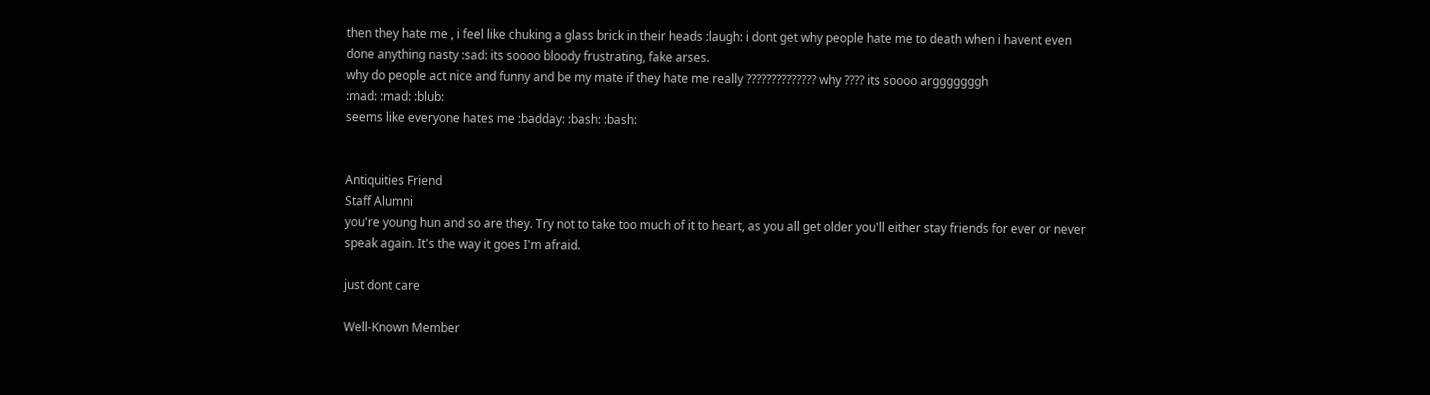then they hate me , i feel like chuking a glass brick in their heads :laugh: i dont get why people hate me to death when i havent even done anything nasty :sad: its soooo bloody frustrating, fake arses.
why do people act nice and funny and be my mate if they hate me really ?????????????? why ???? its soooo argggggggh
:mad: :mad: :blub:
seems like everyone hates me :badday: :bash: :bash:


Antiquities Friend
Staff Alumni
you're young hun and so are they. Try not to take too much of it to heart, as you all get older you'll either stay friends for ever or never speak again. It's the way it goes I'm afraid.

just dont care

Well-Known Member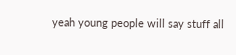yeah young people will say stuff all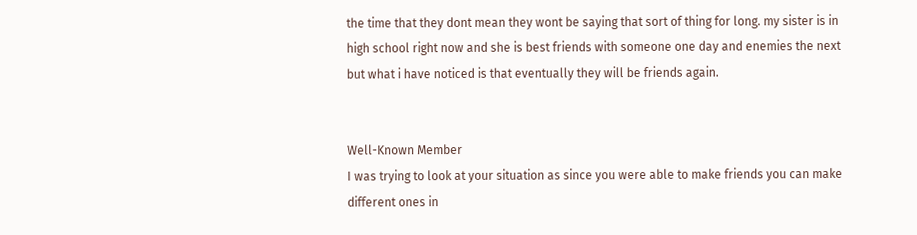the time that they dont mean they wont be saying that sort of thing for long. my sister is in high school right now and she is best friends with someone one day and enemies the next but what i have noticed is that eventually they will be friends again.


Well-Known Member
I was trying to look at your situation as since you were able to make friends you can make different ones in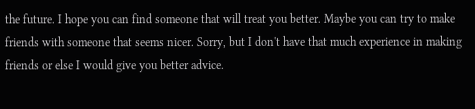the future. I hope you can find someone that will treat you better. Maybe you can try to make friends with someone that seems nicer. Sorry, but I don't have that much experience in making friends or else I would give you better advice.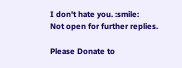I don't hate you. :smile:
Not open for further replies.

Please Donate to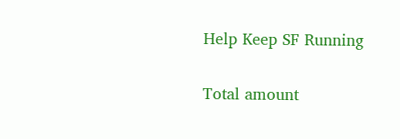Help Keep SF Running

Total amount